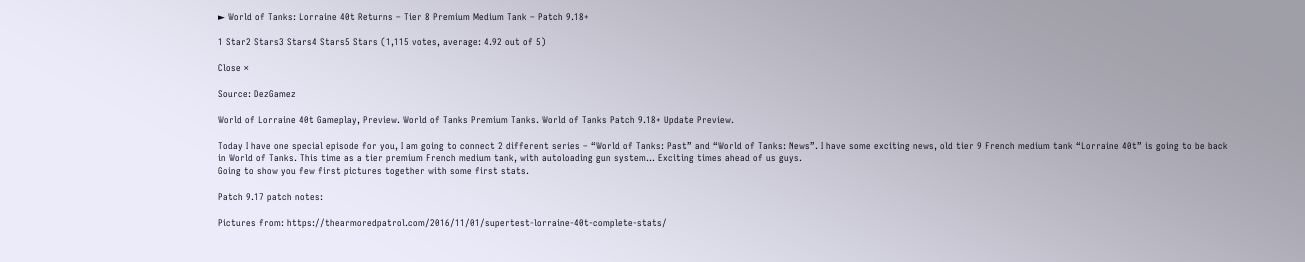► World of Tanks: Lorraine 40t Returns – Tier 8 Premium Medium Tank – Patch 9.18+

1 Star2 Stars3 Stars4 Stars5 Stars (1,115 votes, average: 4.92 out of 5)

Close ×

Source: DezGamez

World of Lorraine 40t Gameplay, Preview. World of Tanks Premium Tanks. World of Tanks Patch 9.18+ Update Preview.

Today I have one special episode for you, I am going to connect 2 different series – “World of Tanks: Past” and “World of Tanks: News”. I have some exciting news, old tier 9 French medium tank “Lorraine 40t” is going to be back in World of Tanks. This time as a tier premium French medium tank, with autoloading gun system… Exciting times ahead of us guys.
Going to show you few first pictures together with some first stats.

Patch 9.17 patch notes:

Pictures from: https://thearmoredpatrol.com/2016/11/01/supertest-lorraine-40t-complete-stats/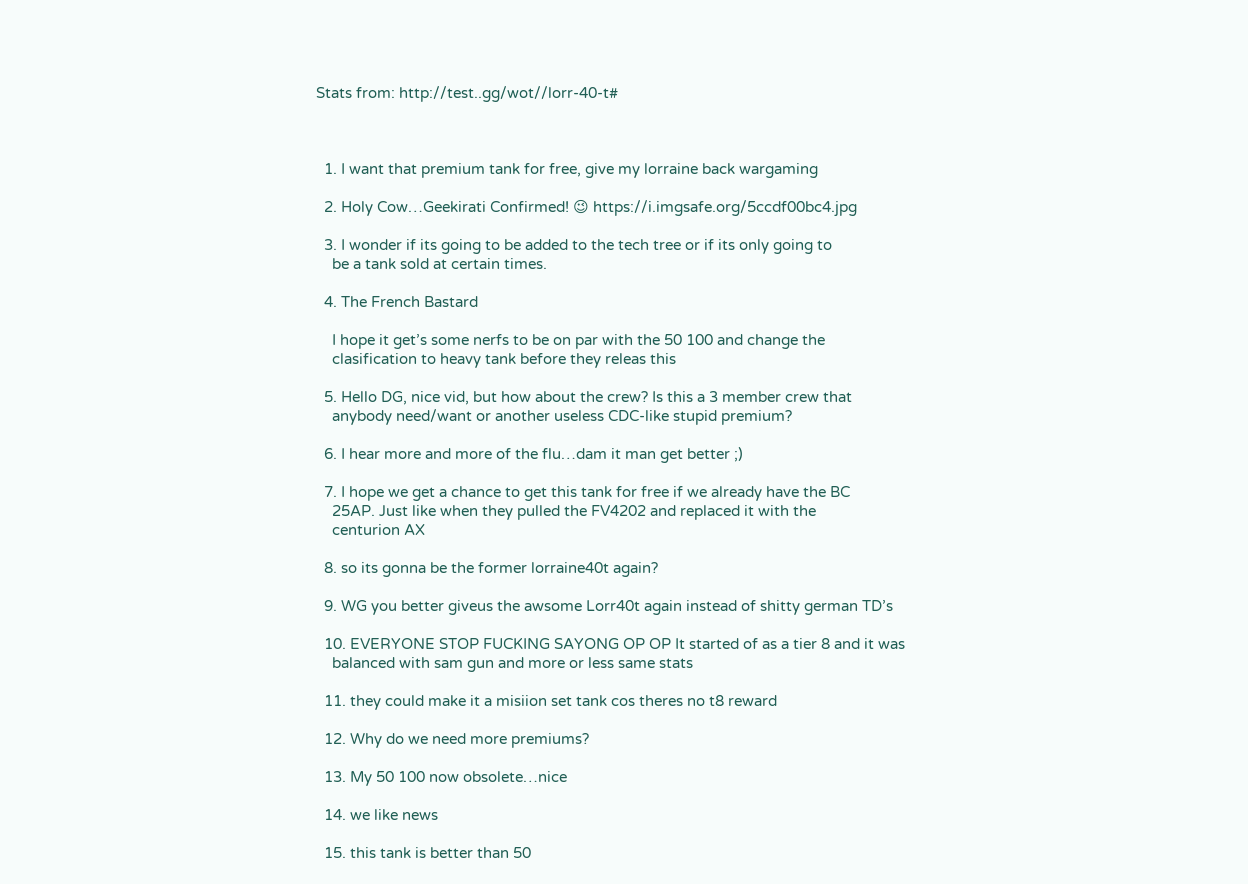Stats from: http://test..gg/wot//lorr-40-t#



  1. I want that premium tank for free, give my lorraine back wargaming

  2. Holy Cow…Geekirati Confirmed! 😉 https://i.imgsafe.org/5ccdf00bc4.jpg

  3. I wonder if its going to be added to the tech tree or if its only going to
    be a tank sold at certain times.

  4. The French Bastard

    I hope it get’s some nerfs to be on par with the 50 100 and change the
    clasification to heavy tank before they releas this

  5. Hello DG, nice vid, but how about the crew? Is this a 3 member crew that
    anybody need/want or another useless CDC-like stupid premium?

  6. I hear more and more of the flu…dam it man get better ;)

  7. I hope we get a chance to get this tank for free if we already have the BC
    25AP. Just like when they pulled the FV4202 and replaced it with the
    centurion AX

  8. so its gonna be the former lorraine40t again?

  9. WG you better giveus the awsome Lorr40t again instead of shitty german TD’s

  10. EVERYONE STOP FUCKING SAYONG OP OP It started of as a tier 8 and it was
    balanced with sam gun and more or less same stats

  11. they could make it a misiion set tank cos theres no t8 reward

  12. Why do we need more premiums?

  13. My 50 100 now obsolete…nice

  14. we like news

  15. this tank is better than 50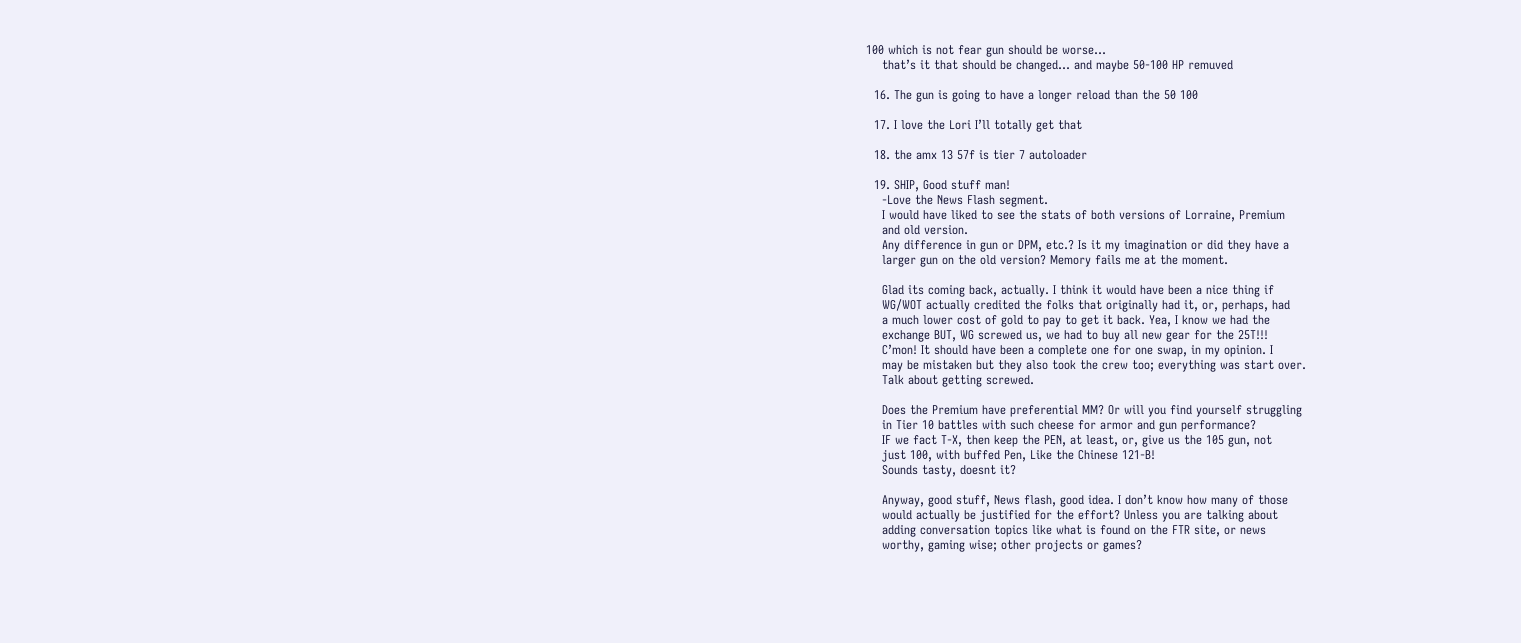100 which is not fear gun should be worse…
    that’s it that should be changed… and maybe 50-100 HP remuved

  16. The gun is going to have a longer reload than the 50 100

  17. I love the Lori I’ll totally get that

  18. the amx 13 57f is tier 7 autoloader

  19. SHIP, Good stuff man!
    -Love the News Flash segment.
    I would have liked to see the stats of both versions of Lorraine, Premium
    and old version.
    Any difference in gun or DPM, etc.? Is it my imagination or did they have a
    larger gun on the old version? Memory fails me at the moment.

    Glad its coming back, actually. I think it would have been a nice thing if
    WG/WOT actually credited the folks that originally had it, or, perhaps, had
    a much lower cost of gold to pay to get it back. Yea, I know we had the
    exchange BUT, WG screwed us, we had to buy all new gear for the 25T!!!
    C’mon! It should have been a complete one for one swap, in my opinion. I
    may be mistaken but they also took the crew too; everything was start over.
    Talk about getting screwed.

    Does the Premium have preferential MM? Or will you find yourself struggling
    in Tier 10 battles with such cheese for armor and gun performance?
    IF we fact T-X, then keep the PEN, at least, or, give us the 105 gun, not
    just 100, with buffed Pen, Like the Chinese 121-B!
    Sounds tasty, doesnt it?

    Anyway, good stuff, News flash, good idea. I don’t know how many of those
    would actually be justified for the effort? Unless you are talking about
    adding conversation topics like what is found on the FTR site, or news
    worthy, gaming wise; other projects or games?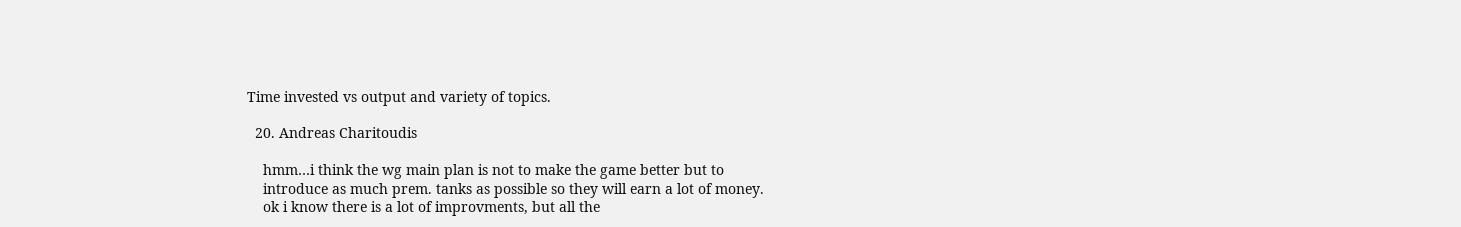Time invested vs output and variety of topics.

  20. Andreas Charitoudis

    hmm…i think the wg main plan is not to make the game better but to
    introduce as much prem. tanks as possible so they will earn a lot of money.
    ok i know there is a lot of improvments, but all the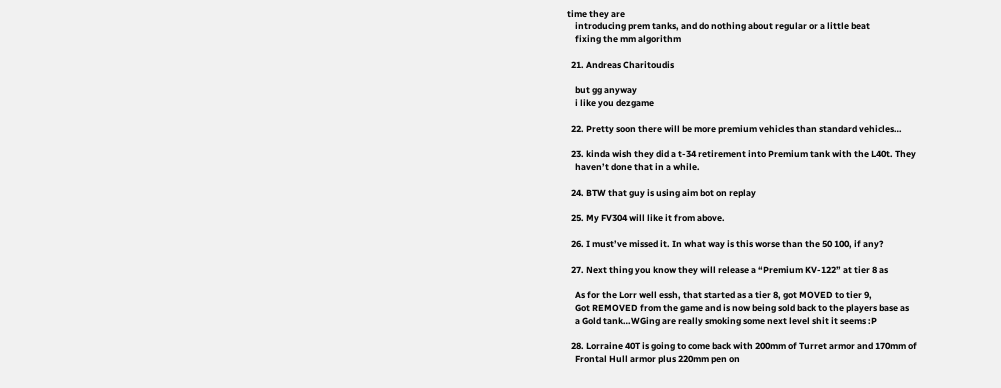time they are
    introducing prem tanks, and do nothing about regular or a little beat
    fixing the mm algorithm

  21. Andreas Charitoudis

    but gg anyway
    i like you dezgame

  22. Pretty soon there will be more premium vehicles than standard vehicles…

  23. kinda wish they did a t-34 retirement into Premium tank with the L40t. They
    haven’t done that in a while.

  24. BTW that guy is using aim bot on replay

  25. My FV304 will like it from above.

  26. I must’ve missed it. In what way is this worse than the 50 100, if any?

  27. Next thing you know they will release a “Premium KV-122” at tier 8 as

    As for the Lorr well essh, that started as a tier 8, got MOVED to tier 9,
    Got REMOVED from the game and is now being sold back to the players base as
    a Gold tank…WGing are really smoking some next level shit it seems :P

  28. Lorraine 40T is going to come back with 200mm of Turret armor and 170mm of
    Frontal Hull armor plus 220mm pen on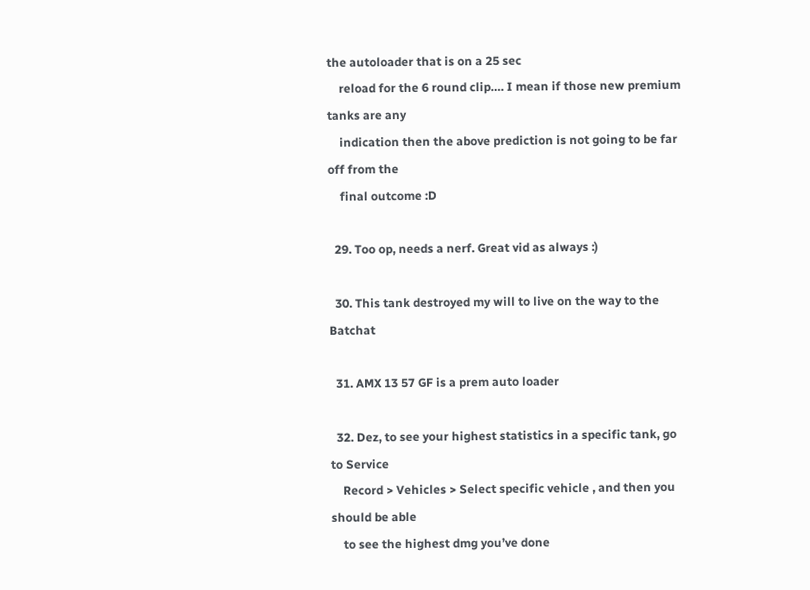the autoloader that is on a 25 sec
    reload for the 6 round clip…. I mean if those new premium tanks are any
    indication then the above prediction is not going to be far off from the
    final outcome :D

  29. Too op, needs a nerf. Great vid as always :)

  30. This tank destroyed my will to live on the way to the Batchat

  31. AMX 13 57 GF is a prem auto loader

  32. Dez, to see your highest statistics in a specific tank, go to Service
    Record > Vehicles > Select specific vehicle , and then you should be able
    to see the highest dmg you’ve done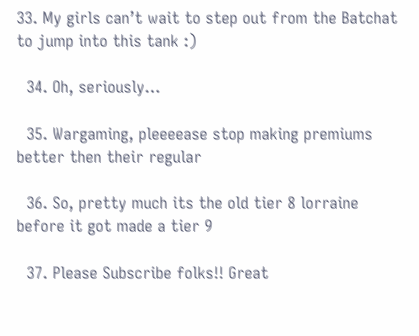33. My girls can’t wait to step out from the Batchat to jump into this tank :)

  34. Oh, seriously…

  35. Wargaming, pleeeease stop making premiums better then their regular

  36. So, pretty much its the old tier 8 lorraine before it got made a tier 9

  37. Please Subscribe folks!! Great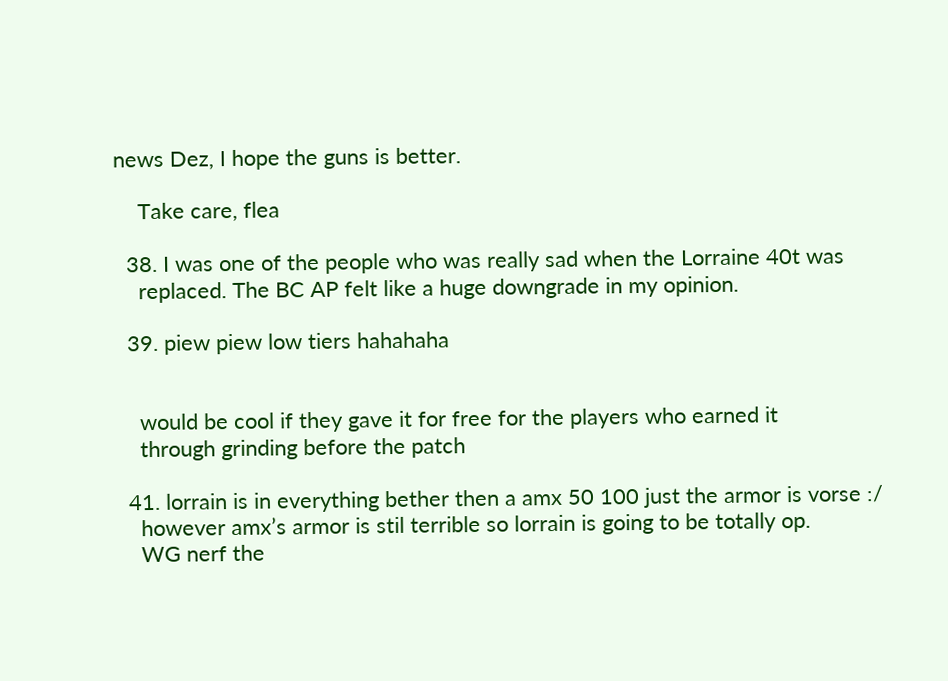news Dez, I hope the guns is better.

    Take care, flea

  38. I was one of the people who was really sad when the Lorraine 40t was
    replaced. The BC AP felt like a huge downgrade in my opinion.

  39. piew piew low tiers hahahaha


    would be cool if they gave it for free for the players who earned it
    through grinding before the patch

  41. lorrain is in everything bether then a amx 50 100 just the armor is vorse :/
    however amx’s armor is stil terrible so lorrain is going to be totally op.
    WG nerf the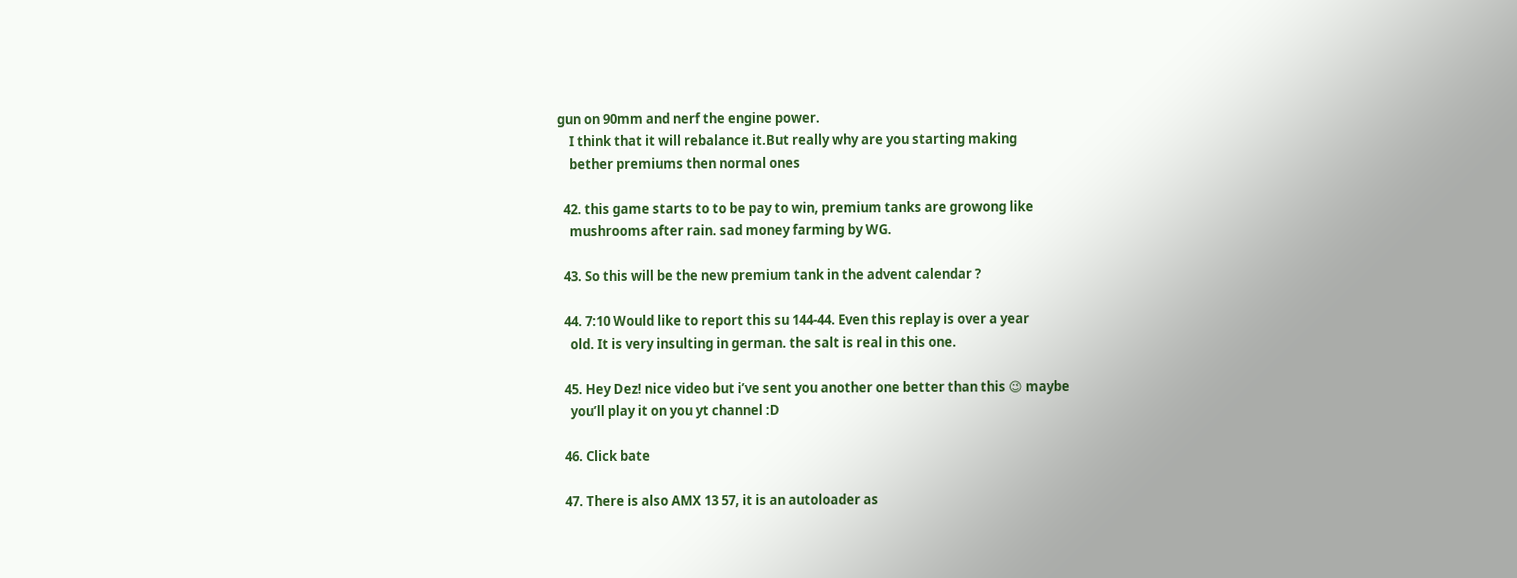gun on 90mm and nerf the engine power.
    I think that it will rebalance it.But really why are you starting making
    bether premiums then normal ones

  42. this game starts to to be pay to win, premium tanks are growong like
    mushrooms after rain. sad money farming by WG.

  43. So this will be the new premium tank in the advent calendar ?

  44. 7:10 Would like to report this su 144-44. Even this replay is over a year
    old. It is very insulting in german. the salt is real in this one.

  45. Hey Dez! nice video but i’ve sent you another one better than this 😉 maybe
    you’ll play it on you yt channel :D

  46. Click bate

  47. There is also AMX 13 57, it is an autoloader as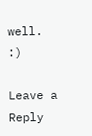well. :)

Leave a Reply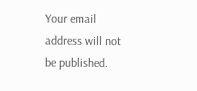Your email address will not be published.